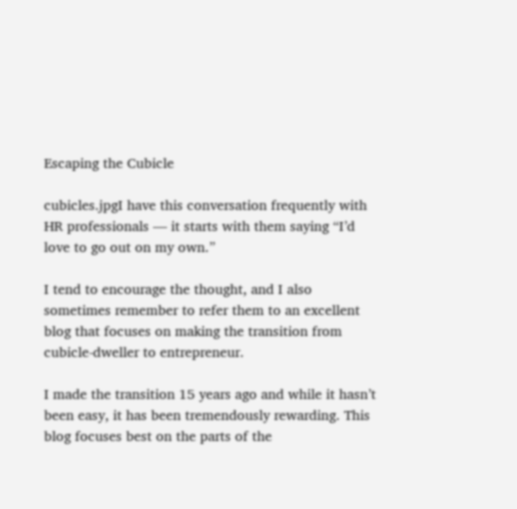Escaping the Cubicle

cubicles.jpgI have this conversation frequently with HR professionals — it starts with them saying “I’d love to go out on my own.”

I tend to encourage the thought, and I also sometimes remember to refer them to an excellent blog that focuses on making the transition from cubicle-dweller to entrepreneur.

I made the transition 15 years ago and while it hasn’t been easy, it has been tremendously rewarding. This blog focuses best on the parts of the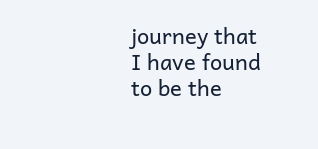journey that I have found to be the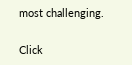most challenging.

Click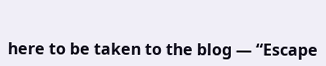here to be taken to the blog — “Escape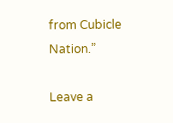from Cubicle Nation.”

Leave a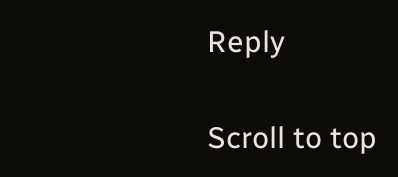Reply

Scroll to top